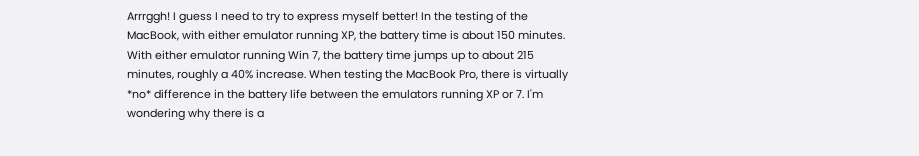Arrrggh! I guess I need to try to express myself better! In the testing of the MacBook, with either emulator running XP, the battery time is about 150 minutes. With either emulator running Win 7, the battery time jumps up to about 215 minutes, roughly a 40% increase. When testing the MacBook Pro, there is virtually *no* difference in the battery life between the emulators running XP or 7. I'm wondering why there is a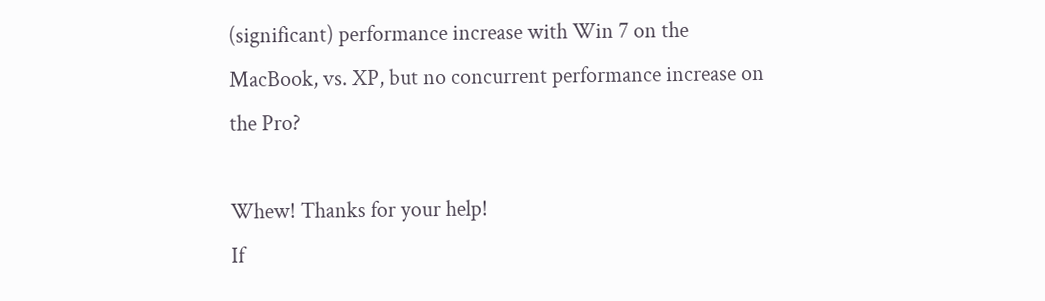(significant) performance increase with Win 7 on the MacBook, vs. XP, but no concurrent performance increase on the Pro?

Whew! Thanks for your help!
If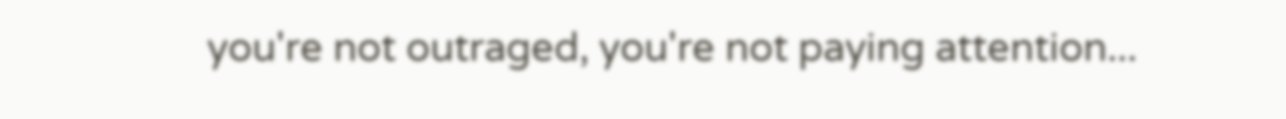you're not outraged, you're not paying attention...